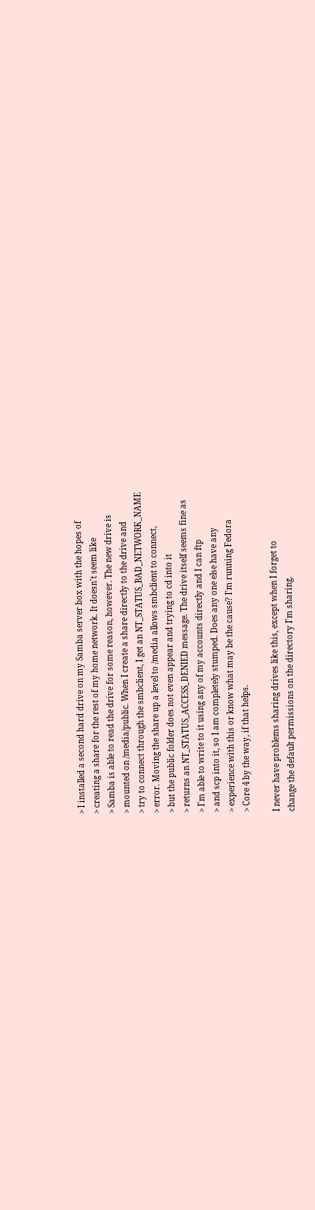> I installed a second hard drive on my Samba server box with the hopes of
> creating a share for the rest of my home network. It doesn't seem like
> Samba is able to read the drive for some reason, however. The new drive is
> mounted on /media/public. When I create a share directly to the drive and
> try to connect through the smbclient, I get an NT_STATUS_BAD_NETWORK_NAME
> error. Moving the share up a level to /media allows smbclient to connect,
> but the public folder does not even appear and trying to cd into it
> returns an NT_STATUS_ACCESS_DENIED message. The drive itself seems fine as
> I'm able to write to it using any of my accounts directly and I can ftp
> and scp into it, so I am completely stumped. Does any one else have any
> experience with this or know what may be the cause? I'm running Fedora
> Core 4 by the way, if that helps.

I never have problems sharing drives like this, except when I forget to
change the default permissions on the directory I'm sharing.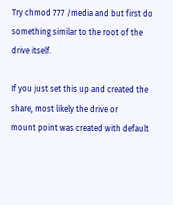Try chmod 777 /media and but first do something similar to the root of the
drive itself.

If you just set this up and created the share, most likely the drive or
mount point was created with default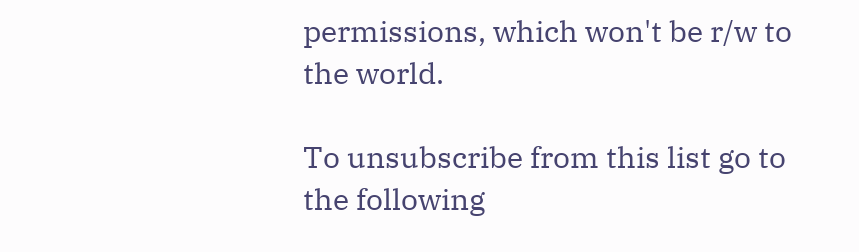permissions, which won't be r/w to
the world.

To unsubscribe from this list go to the following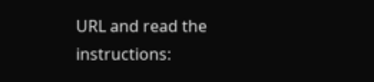URL and read the
instructions: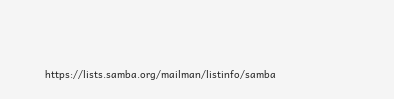https://lists.samba.org/mailman/listinfo/samba